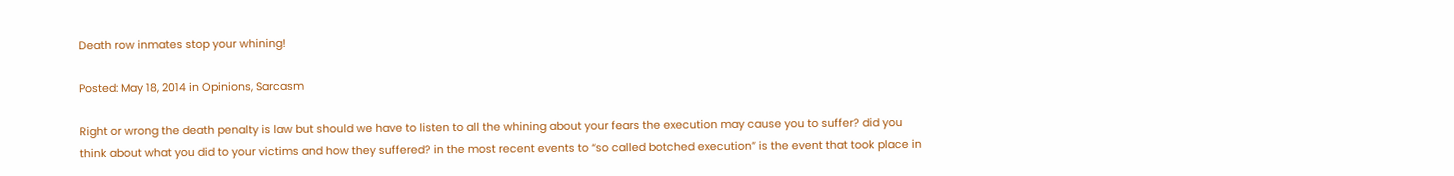Death row inmates stop your whining!

Posted: May 18, 2014 in Opinions, Sarcasm

Right or wrong the death penalty is law but should we have to listen to all the whining about your fears the execution may cause you to suffer? did you think about what you did to your victims and how they suffered? in the most recent events to “so called botched execution” is the event that took place in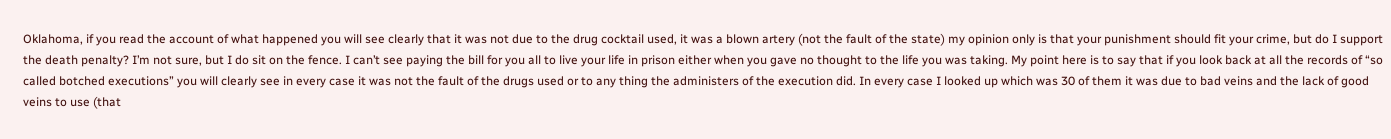Oklahoma, if you read the account of what happened you will see clearly that it was not due to the drug cocktail used, it was a blown artery (not the fault of the state) my opinion only is that your punishment should fit your crime, but do I support the death penalty? I’m not sure, but I do sit on the fence. I can’t see paying the bill for you all to live your life in prison either when you gave no thought to the life you was taking. My point here is to say that if you look back at all the records of “so called botched executions” you will clearly see in every case it was not the fault of the drugs used or to any thing the administers of the execution did. In every case I looked up which was 30 of them it was due to bad veins and the lack of good veins to use (that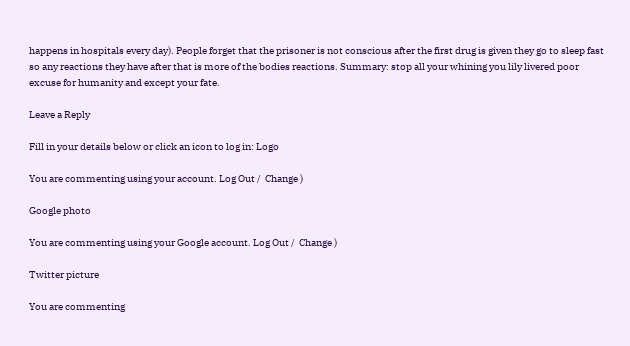happens in hospitals every day). People forget that the prisoner is not conscious after the first drug is given they go to sleep fast so any reactions they have after that is more of the bodies reactions. Summary: stop all your whining you lily livered poor excuse for humanity and except your fate.

Leave a Reply

Fill in your details below or click an icon to log in: Logo

You are commenting using your account. Log Out /  Change )

Google photo

You are commenting using your Google account. Log Out /  Change )

Twitter picture

You are commenting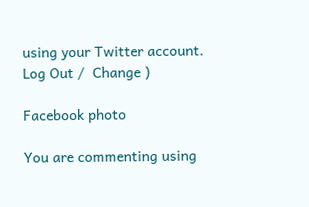using your Twitter account. Log Out /  Change )

Facebook photo

You are commenting using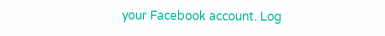your Facebook account. Log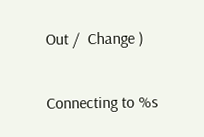Out /  Change )

Connecting to %s